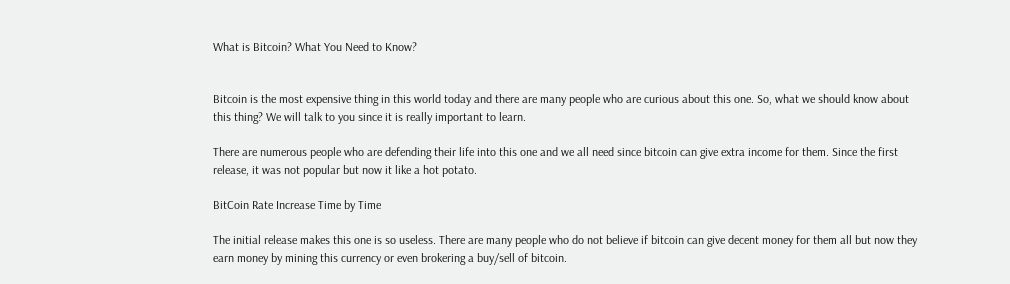What is Bitcoin? What You Need to Know?


Bitcoin is the most expensive thing in this world today and there are many people who are curious about this one. So, what we should know about this thing? We will talk to you since it is really important to learn.

There are numerous people who are defending their life into this one and we all need since bitcoin can give extra income for them. Since the first release, it was not popular but now it like a hot potato.

BitCoin Rate Increase Time by Time

The initial release makes this one is so useless. There are many people who do not believe if bitcoin can give decent money for them all but now they earn money by mining this currency or even brokering a buy/sell of bitcoin.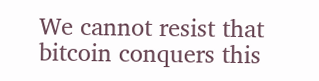We cannot resist that bitcoin conquers this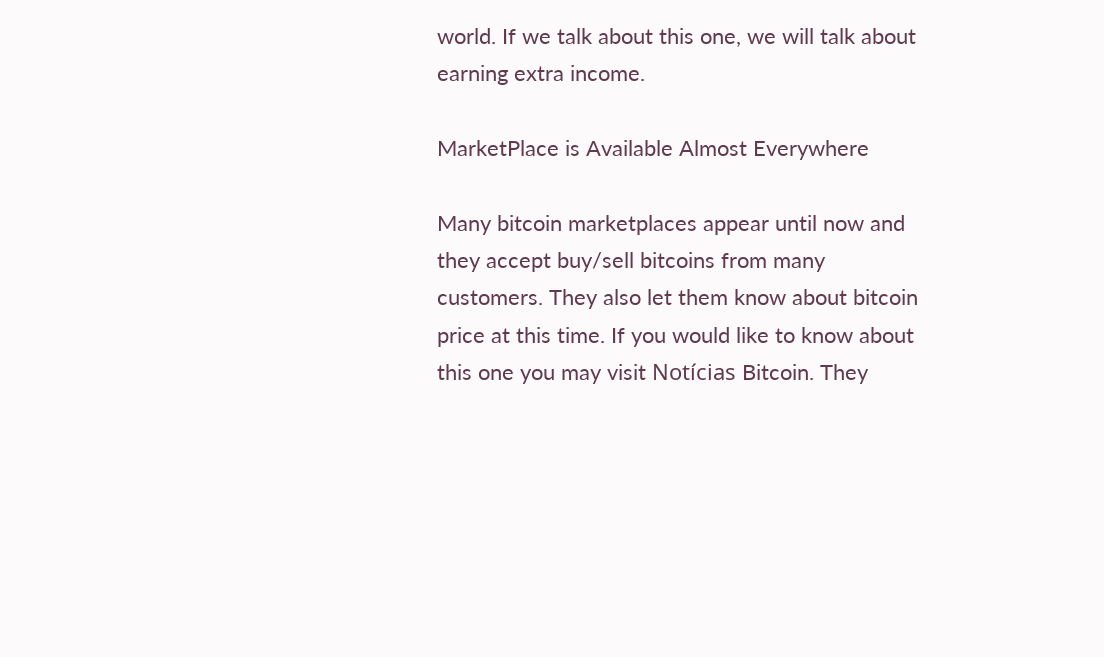world. If we talk about this one, we will talk about earning extra income.

MarketPlace is Available Almost Everywhere

Many bitcoin marketplaces appear until now and they accept buy/sell bitcoins from many customers. They also let them know about bitcoin price at this time. If you would like to know about this one you may visit Notícias Bitcoin. They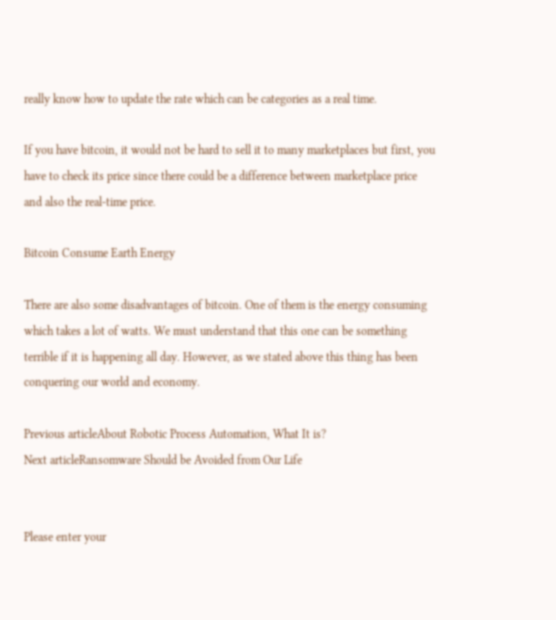really know how to update the rate which can be categories as a real time.

If you have bitcoin, it would not be hard to sell it to many marketplaces but first, you have to check its price since there could be a difference between marketplace price and also the real-time price.

Bitcoin Consume Earth Energy

There are also some disadvantages of bitcoin. One of them is the energy consuming which takes a lot of watts. We must understand that this one can be something terrible if it is happening all day. However, as we stated above this thing has been conquering our world and economy.

Previous articleAbout Robotic Process Automation, What It is?
Next articleRansomware Should be Avoided from Our Life


Please enter your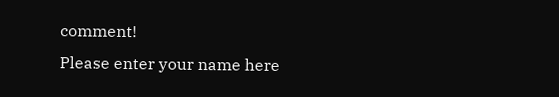comment!
Please enter your name here